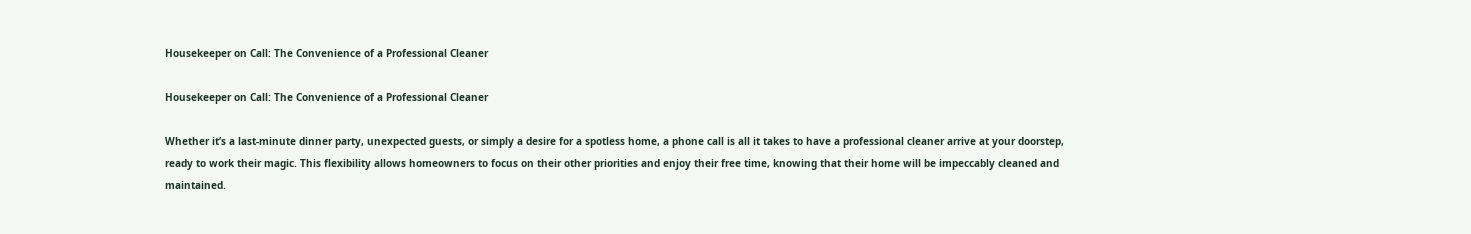Housekeeper on Call: The Convenience of a Professional Cleaner

Housekeeper on Call: The Convenience of a Professional Cleaner

Whether it’s a last-minute dinner party, unexpected guests, or simply a desire for a spotless home, a phone call is all it takes to have a professional cleaner arrive at your doorstep, ready to work their magic. This flexibility allows homeowners to focus on their other priorities and enjoy their free time, knowing that their home will be impeccably cleaned and maintained.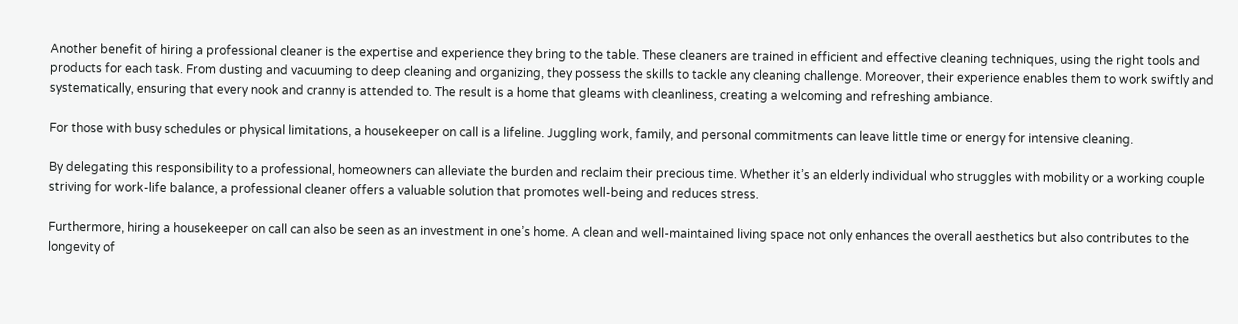Another benefit of hiring a professional cleaner is the expertise and experience they bring to the table. These cleaners are trained in efficient and effective cleaning techniques, using the right tools and products for each task. From dusting and vacuuming to deep cleaning and organizing, they possess the skills to tackle any cleaning challenge. Moreover, their experience enables them to work swiftly and systematically, ensuring that every nook and cranny is attended to. The result is a home that gleams with cleanliness, creating a welcoming and refreshing ambiance.

For those with busy schedules or physical limitations, a housekeeper on call is a lifeline. Juggling work, family, and personal commitments can leave little time or energy for intensive cleaning.

By delegating this responsibility to a professional, homeowners can alleviate the burden and reclaim their precious time. Whether it’s an elderly individual who struggles with mobility or a working couple striving for work-life balance, a professional cleaner offers a valuable solution that promotes well-being and reduces stress.

Furthermore, hiring a housekeeper on call can also be seen as an investment in one’s home. A clean and well-maintained living space not only enhances the overall aesthetics but also contributes to the longevity of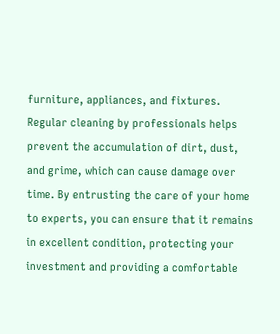furniture, appliances, and fixtures. Regular cleaning by professionals helps prevent the accumulation of dirt, dust, and grime, which can cause damage over time. By entrusting the care of your home to experts, you can ensure that it remains in excellent condition, protecting your investment and providing a comfortable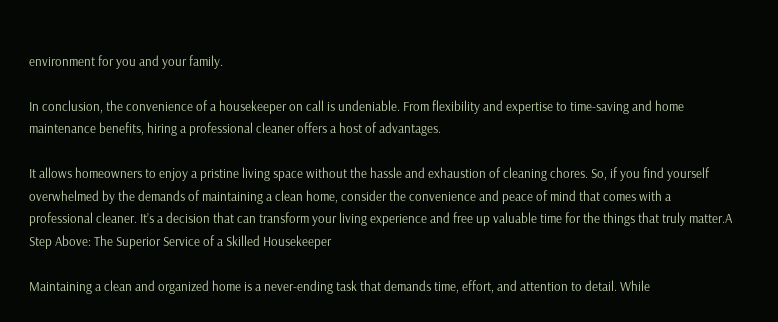environment for you and your family.

In conclusion, the convenience of a housekeeper on call is undeniable. From flexibility and expertise to time-saving and home maintenance benefits, hiring a professional cleaner offers a host of advantages.

It allows homeowners to enjoy a pristine living space without the hassle and exhaustion of cleaning chores. So, if you find yourself overwhelmed by the demands of maintaining a clean home, consider the convenience and peace of mind that comes with a professional cleaner. It’s a decision that can transform your living experience and free up valuable time for the things that truly matter.A Step Above: The Superior Service of a Skilled Housekeeper

Maintaining a clean and organized home is a never-ending task that demands time, effort, and attention to detail. While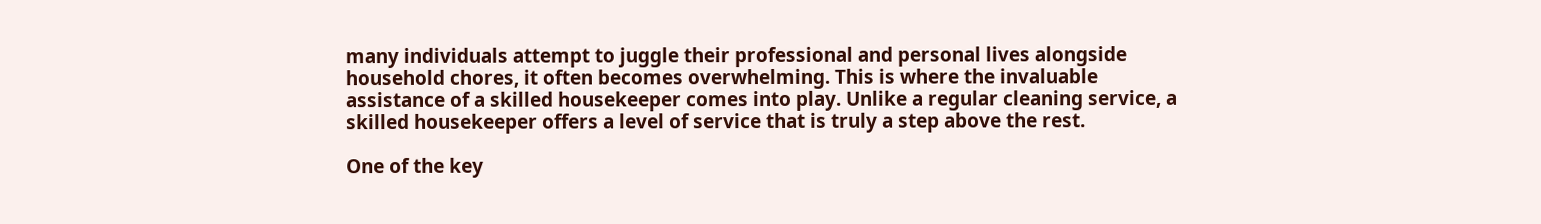many individuals attempt to juggle their professional and personal lives alongside household chores, it often becomes overwhelming. This is where the invaluable assistance of a skilled housekeeper comes into play. Unlike a regular cleaning service, a skilled housekeeper offers a level of service that is truly a step above the rest.

One of the key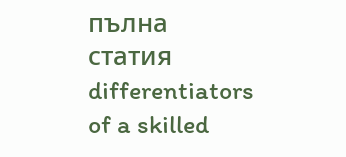пълна статия differentiators of a skilled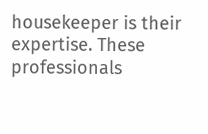housekeeper is their expertise. These professionals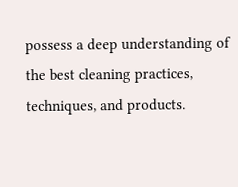possess a deep understanding of the best cleaning practices, techniques, and products.